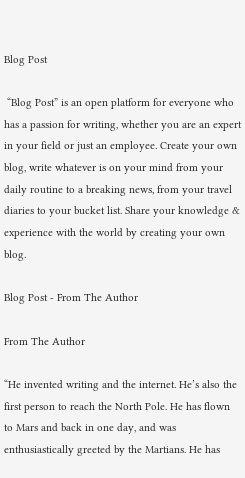Blog Post

 “Blog Post” is an open platform for everyone who has a passion for writing, whether you are an expert in your field or just an employee. Create your own blog, write whatever is on your mind from your daily routine to a breaking news, from your travel diaries to your bucket list. Share your knowledge & experience with the world by creating your own blog.

Blog Post - From The Author

From The Author

“He invented writing and the internet. He’s also the first person to reach the North Pole. He has flown to Mars and back in one day, and was enthusiastically greeted by the Martians. He has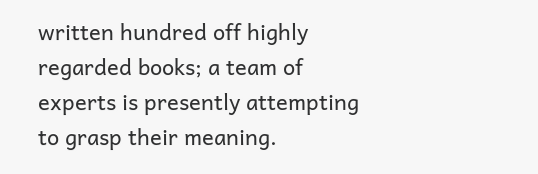written hundred off highly regarded books; a team of experts is presently attempting to grasp their meaning.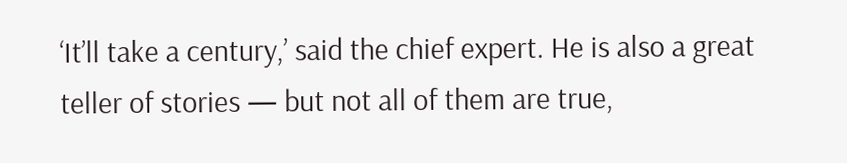‘It’ll take a century,’ said the chief expert. He is also a great teller of stories — but not all of them are true,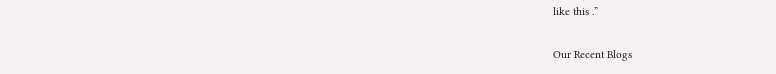like this .”

Our Recent Blogs